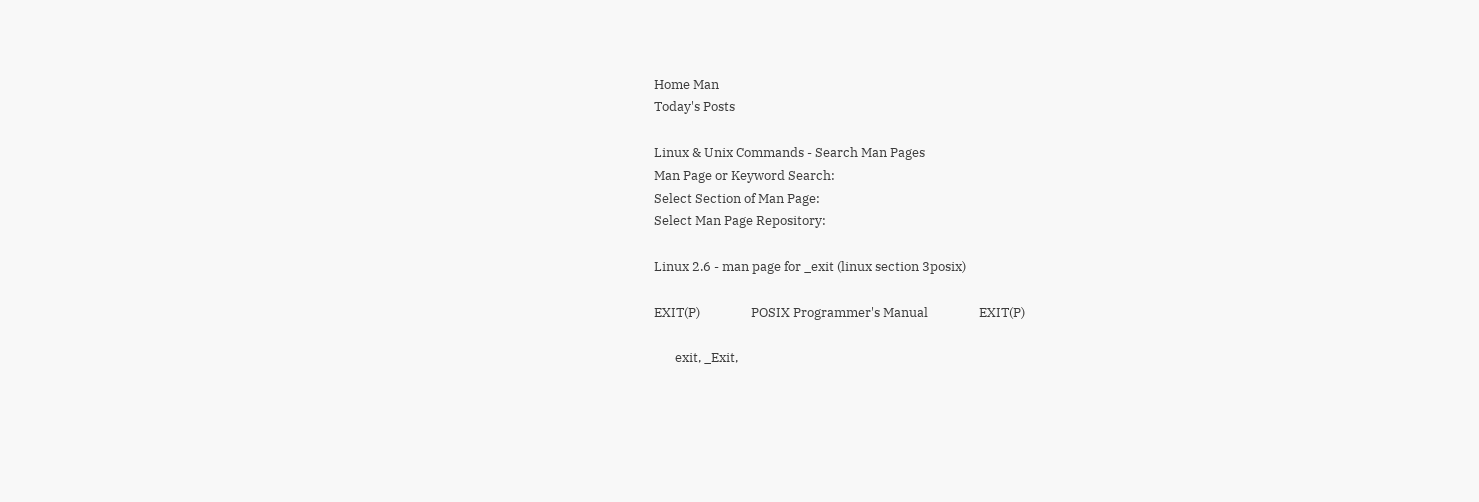Home Man
Today's Posts

Linux & Unix Commands - Search Man Pages
Man Page or Keyword Search:
Select Section of Man Page:
Select Man Page Repository:

Linux 2.6 - man page for _exit (linux section 3posix)

EXIT(P)                 POSIX Programmer's Manual                 EXIT(P)

       exit, _Exit,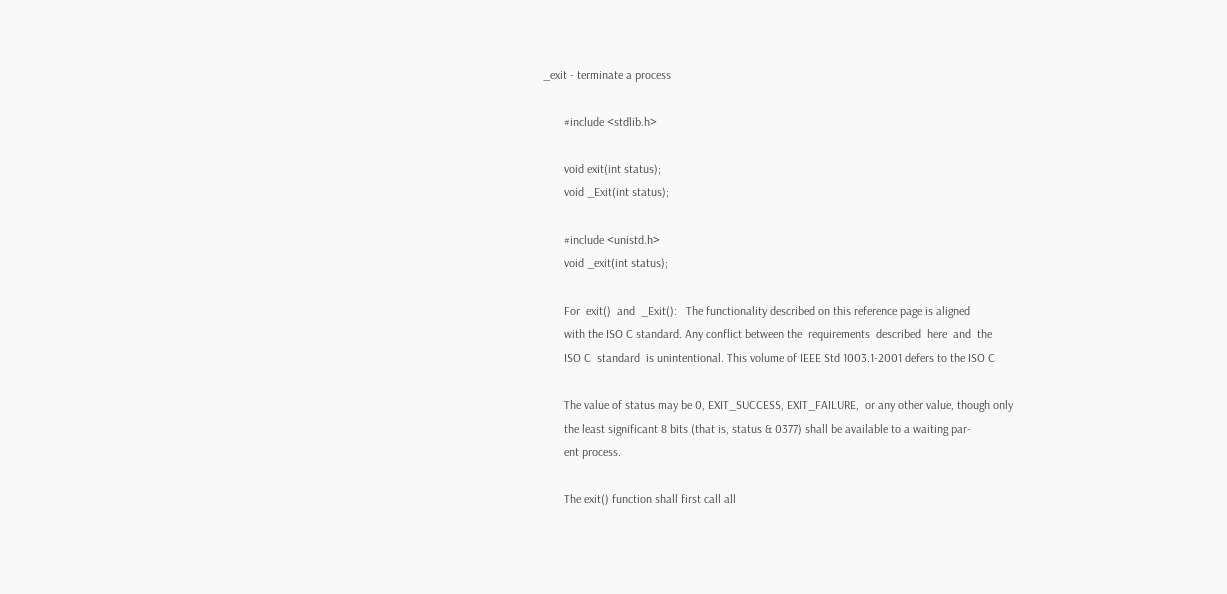_exit - terminate a process

       #include <stdlib.h>

       void exit(int status);
       void _Exit(int status);

       #include <unistd.h>
       void _exit(int status);

       For  exit()  and  _Exit():   The functionality described on this reference page is aligned
       with the ISO C standard. Any conflict between the  requirements  described  here  and  the
       ISO C  standard  is unintentional. This volume of IEEE Std 1003.1-2001 defers to the ISO C

       The value of status may be 0, EXIT_SUCCESS, EXIT_FAILURE,  or any other value, though only
       the least significant 8 bits (that is, status & 0377) shall be available to a waiting par-
       ent process.

       The exit() function shall first call all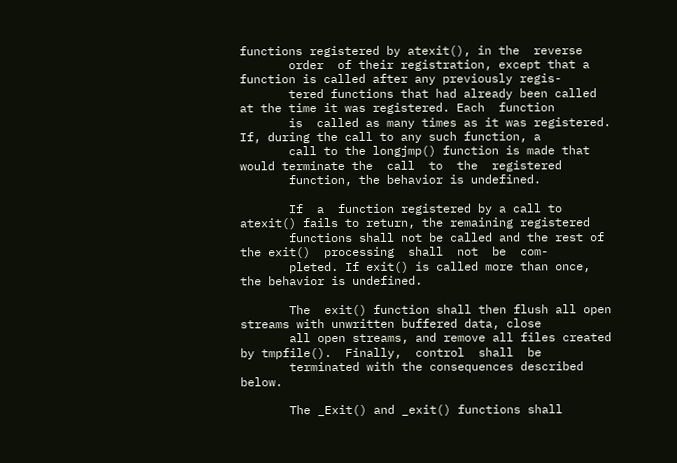functions registered by atexit(), in the  reverse
       order  of their registration, except that a function is called after any previously regis-
       tered functions that had already been called at the time it was registered. Each  function
       is  called as many times as it was registered. If, during the call to any such function, a
       call to the longjmp() function is made that would terminate the  call  to  the  registered
       function, the behavior is undefined.

       If  a  function registered by a call to atexit() fails to return, the remaining registered
       functions shall not be called and the rest of the exit()  processing  shall  not  be  com-
       pleted. If exit() is called more than once, the behavior is undefined.

       The  exit() function shall then flush all open streams with unwritten buffered data, close
       all open streams, and remove all files created by tmpfile().  Finally,  control  shall  be
       terminated with the consequences described below.

       The _Exit() and _exit() functions shall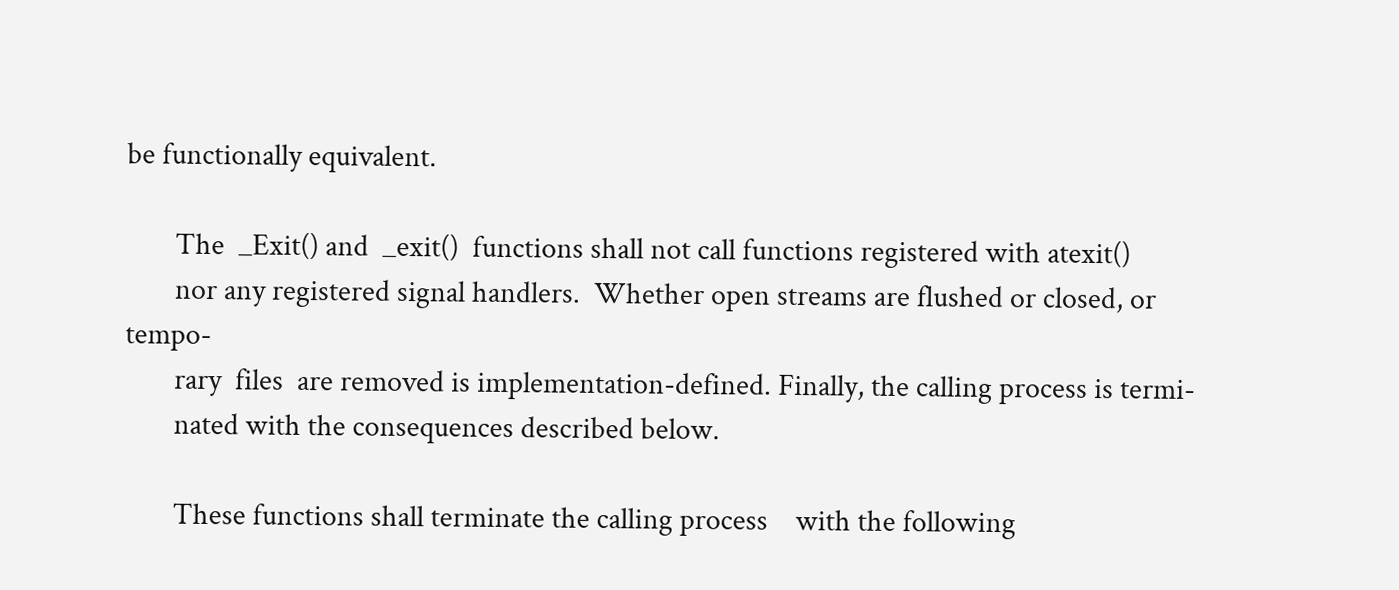be functionally equivalent.

       The  _Exit() and  _exit()  functions shall not call functions registered with atexit()
       nor any registered signal handlers.  Whether open streams are flushed or closed, or tempo-
       rary  files  are removed is implementation-defined. Finally, the calling process is termi-
       nated with the consequences described below.

       These functions shall terminate the calling process    with the following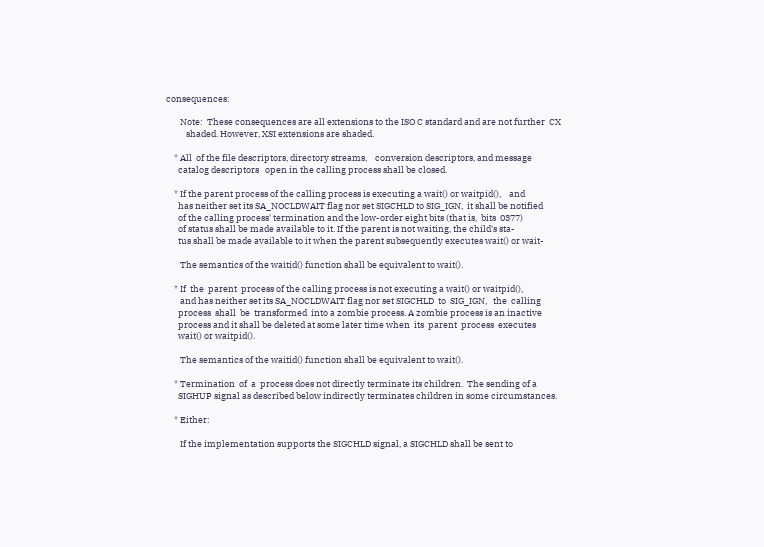consequences:

       Note:  These consequences are all extensions to the ISO C standard and are not further  CX
          shaded. However, XSI extensions are shaded.

    * All  of the file descriptors, directory streams,    conversion descriptors, and message
      catalog descriptors   open in the calling process shall be closed.

    * If the parent process of the calling process is executing a wait() or waitpid(),    and
      has neither set its SA_NOCLDWAIT flag nor set SIGCHLD to SIG_IGN,  it shall be notified
      of the calling process' termination and the low-order eight bits (that is,  bits  0377)
      of status shall be made available to it. If the parent is not waiting, the child's sta-
      tus shall be made available to it when the parent subsequently executes wait() or wait-

       The semantics of the waitid() function shall be equivalent to wait().

    * If  the  parent  process of the calling process is not executing a wait() or waitpid(),
       and has neither set its SA_NOCLDWAIT flag nor set SIGCHLD  to  SIG_IGN,   the  calling
      process  shall  be  transformed  into a zombie process. A zombie process is an inactive
      process and it shall be deleted at some later time when  its  parent  process  executes
      wait() or waitpid().

       The semantics of the waitid() function shall be equivalent to wait().

    * Termination  of  a  process does not directly terminate its children.  The sending of a
      SIGHUP signal as described below indirectly terminates children in some circumstances.

    * Either:

       If the implementation supports the SIGCHLD signal, a SIGCHLD shall be sent to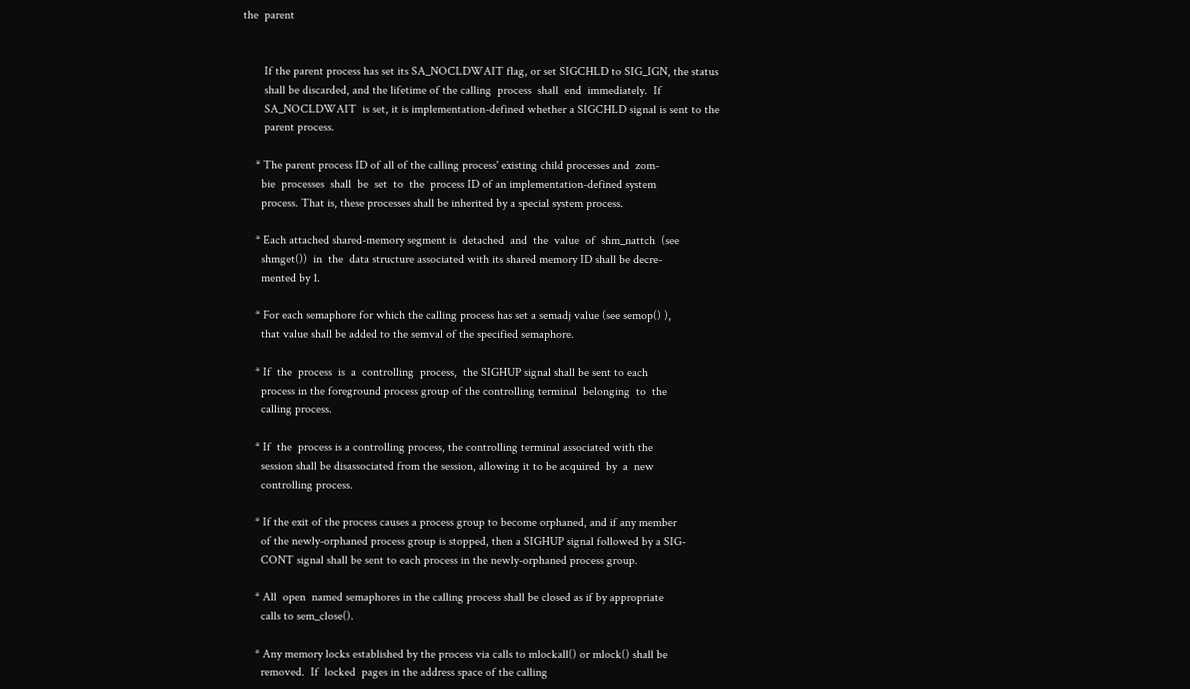the  parent


       If the parent process has set its SA_NOCLDWAIT flag, or set SIGCHLD to SIG_IGN, the status
       shall be discarded, and the lifetime of the calling  process  shall  end  immediately.  If
       SA_NOCLDWAIT  is set, it is implementation-defined whether a SIGCHLD signal is sent to the
       parent process.

    * The parent process ID of all of the calling process' existing child processes and  zom-
      bie  processes  shall  be  set  to  the  process ID of an implementation-defined system
      process. That is, these processes shall be inherited by a special system process.

    * Each attached shared-memory segment is  detached  and  the  value  of  shm_nattch  (see
      shmget())  in  the  data structure associated with its shared memory ID shall be decre-
      mented by 1.

    * For each semaphore for which the calling process has set a semadj value (see semop() ),
      that value shall be added to the semval of the specified semaphore.

    * If  the  process  is  a  controlling  process,  the SIGHUP signal shall be sent to each
      process in the foreground process group of the controlling terminal  belonging  to  the
      calling process.

    * If  the  process is a controlling process, the controlling terminal associated with the
      session shall be disassociated from the session, allowing it to be acquired  by  a  new
      controlling process.

    * If the exit of the process causes a process group to become orphaned, and if any member
      of the newly-orphaned process group is stopped, then a SIGHUP signal followed by a SIG-
      CONT signal shall be sent to each process in the newly-orphaned process group.

    * All  open  named semaphores in the calling process shall be closed as if by appropriate
      calls to sem_close().

    * Any memory locks established by the process via calls to mlockall() or mlock() shall be
      removed.  If  locked  pages in the address space of the calling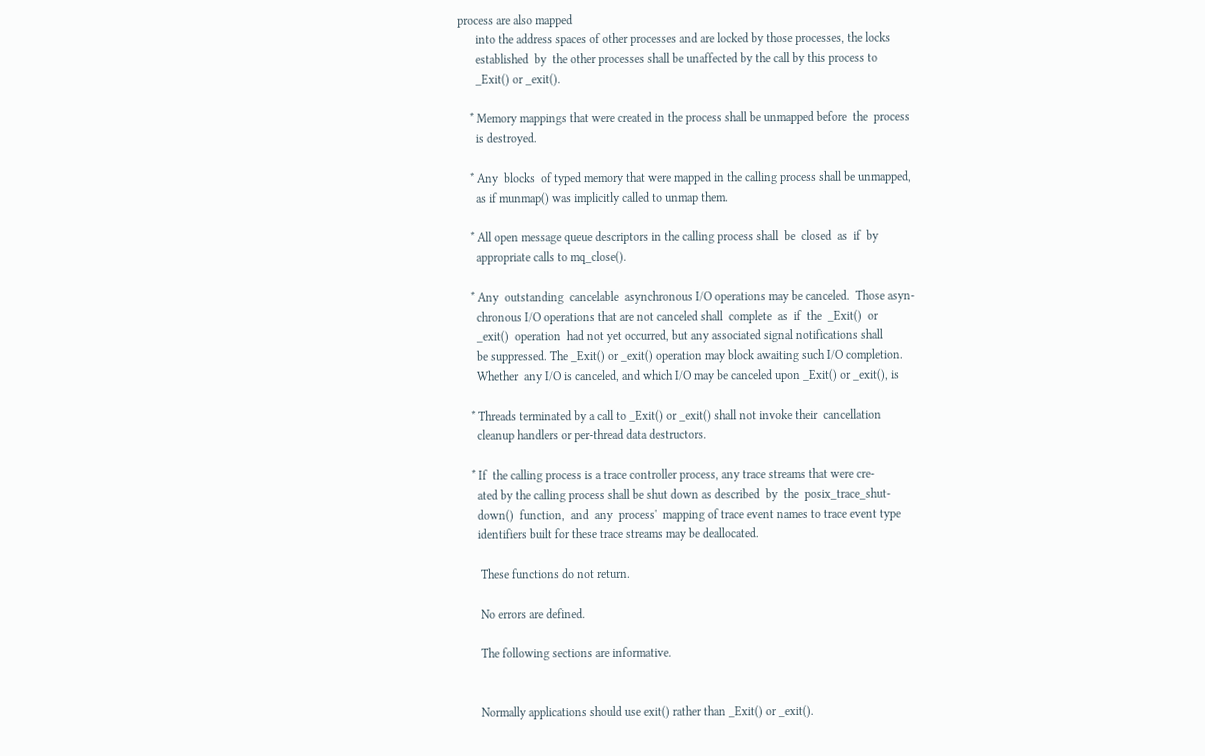process are also mapped
      into the address spaces of other processes and are locked by those processes, the locks
      established  by  the other processes shall be unaffected by the call by this process to
      _Exit() or _exit().

    * Memory mappings that were created in the process shall be unmapped before  the  process
      is destroyed.

    * Any  blocks  of typed memory that were mapped in the calling process shall be unmapped,
      as if munmap() was implicitly called to unmap them.

    * All open message queue descriptors in the calling process shall  be  closed  as  if  by
      appropriate calls to mq_close().

    * Any  outstanding  cancelable  asynchronous I/O operations may be canceled.  Those asyn-
      chronous I/O operations that are not canceled shall  complete  as  if  the  _Exit()  or
      _exit()  operation  had not yet occurred, but any associated signal notifications shall
      be suppressed. The _Exit() or _exit() operation may block awaiting such I/O completion.
      Whether  any I/O is canceled, and which I/O may be canceled upon _Exit() or _exit(), is

    * Threads terminated by a call to _Exit() or _exit() shall not invoke their  cancellation
      cleanup handlers or per-thread data destructors.

    * If  the calling process is a trace controller process, any trace streams that were cre-
      ated by the calling process shall be shut down as described  by  the  posix_trace_shut-
      down()  function,  and  any  process'  mapping of trace event names to trace event type
      identifiers built for these trace streams may be deallocated.

       These functions do not return.

       No errors are defined.

       The following sections are informative.


       Normally applications should use exit() rather than _Exit() or _exit().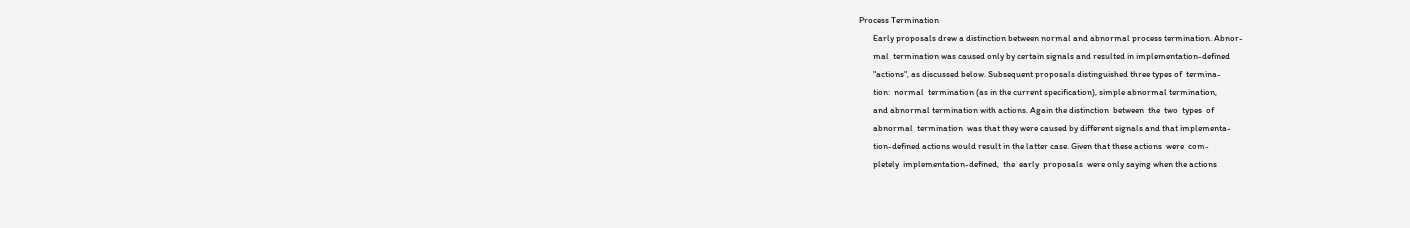Process Termination
       Early proposals drew a distinction between normal and abnormal process termination. Abnor-
       mal  termination was caused only by certain signals and resulted in implementation-defined
       "actions", as discussed below. Subsequent proposals distinguished three types of  termina-
       tion:  normal  termination (as in the current specification), simple abnormal termination,
       and abnormal termination with actions. Again the distinction  between  the  two  types  of
       abnormal  termination  was that they were caused by different signals and that implementa-
       tion-defined actions would result in the latter case. Given that these actions  were  com-
       pletely  implementation-defined,  the  early  proposals  were only saying when the actions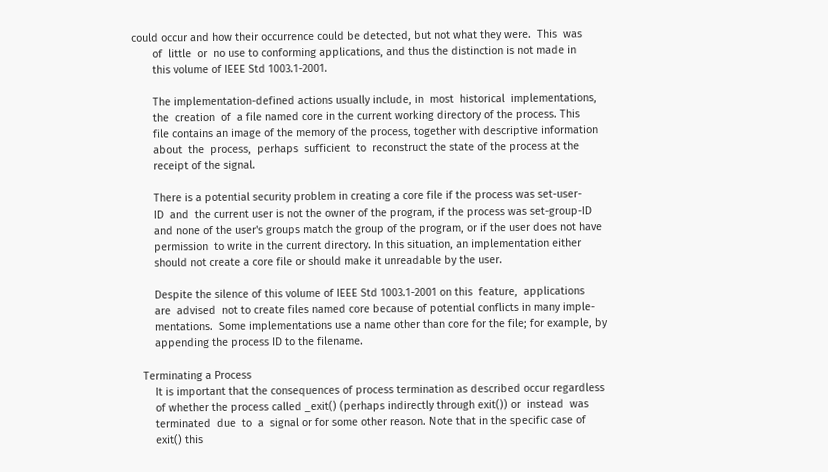could occur and how their occurrence could be detected, but not what they were.  This  was
       of  little  or  no use to conforming applications, and thus the distinction is not made in
       this volume of IEEE Std 1003.1-2001.

       The implementation-defined actions usually include, in  most  historical  implementations,
       the  creation  of  a file named core in the current working directory of the process. This
       file contains an image of the memory of the process, together with descriptive information
       about  the  process,  perhaps  sufficient  to  reconstruct the state of the process at the
       receipt of the signal.

       There is a potential security problem in creating a core file if the process was set-user-
       ID  and  the current user is not the owner of the program, if the process was set-group-ID
       and none of the user's groups match the group of the program, or if the user does not have
       permission  to write in the current directory. In this situation, an implementation either
       should not create a core file or should make it unreadable by the user.

       Despite the silence of this volume of IEEE Std 1003.1-2001 on this  feature,  applications
       are  advised  not to create files named core because of potential conflicts in many imple-
       mentations.  Some implementations use a name other than core for the file; for example, by
       appending the process ID to the filename.

   Terminating a Process
       It is important that the consequences of process termination as described occur regardless
       of whether the process called _exit() (perhaps indirectly through exit()) or  instead  was
       terminated  due  to  a  signal or for some other reason. Note that in the specific case of
       exit() this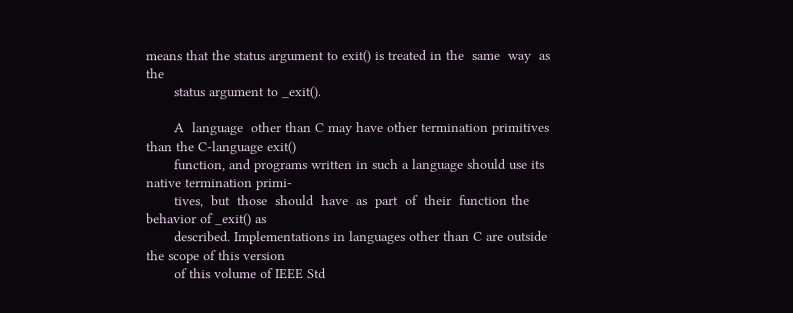means that the status argument to exit() is treated in the  same  way  as  the
       status argument to _exit().

       A  language  other than C may have other termination primitives than the C-language exit()
       function, and programs written in such a language should use its native termination primi-
       tives,  but  those  should  have  as  part  of  their  function the behavior of _exit() as
       described. Implementations in languages other than C are outside the scope of this version
       of this volume of IEEE Std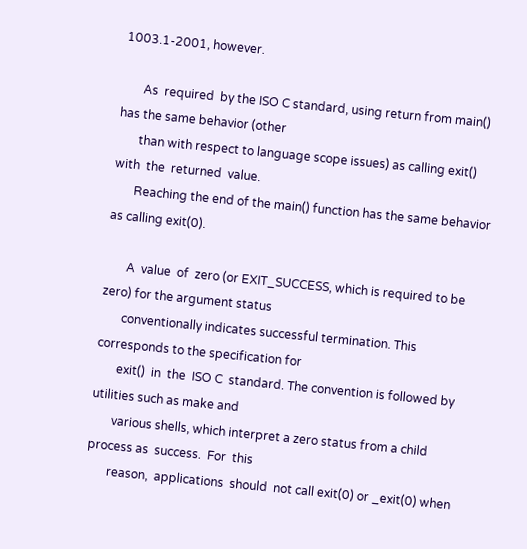1003.1-2001, however.

       As  required  by the ISO C standard, using return from main() has the same behavior (other
       than with respect to language scope issues) as calling exit()  with  the  returned  value.
       Reaching the end of the main() function has the same behavior as calling exit(0).

       A  value  of  zero (or EXIT_SUCCESS, which is required to be zero) for the argument status
       conventionally indicates successful termination. This corresponds to the specification for
       exit()  in  the  ISO C  standard. The convention is followed by utilities such as make and
       various shells, which interpret a zero status from a child process as  success.  For  this
       reason,  applications  should  not call exit(0) or _exit(0) when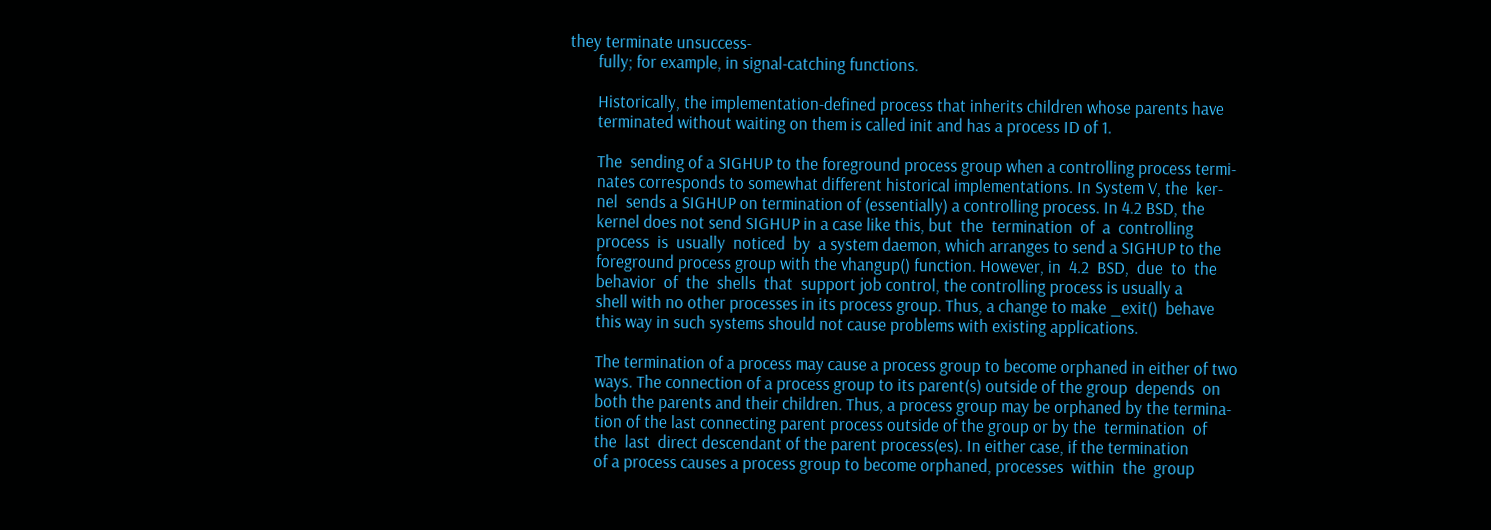they terminate unsuccess-
       fully; for example, in signal-catching functions.

       Historically, the implementation-defined process that inherits children whose parents have
       terminated without waiting on them is called init and has a process ID of 1.

       The  sending of a SIGHUP to the foreground process group when a controlling process termi-
       nates corresponds to somewhat different historical implementations. In System V, the  ker-
       nel  sends a SIGHUP on termination of (essentially) a controlling process. In 4.2 BSD, the
       kernel does not send SIGHUP in a case like this, but  the  termination  of  a  controlling
       process  is  usually  noticed  by  a system daemon, which arranges to send a SIGHUP to the
       foreground process group with the vhangup() function. However, in  4.2  BSD,  due  to  the
       behavior  of  the  shells  that  support job control, the controlling process is usually a
       shell with no other processes in its process group. Thus, a change to make _exit()  behave
       this way in such systems should not cause problems with existing applications.

       The termination of a process may cause a process group to become orphaned in either of two
       ways. The connection of a process group to its parent(s) outside of the group  depends  on
       both the parents and their children. Thus, a process group may be orphaned by the termina-
       tion of the last connecting parent process outside of the group or by the  termination  of
       the  last  direct descendant of the parent process(es). In either case, if the termination
       of a process causes a process group to become orphaned, processes  within  the  group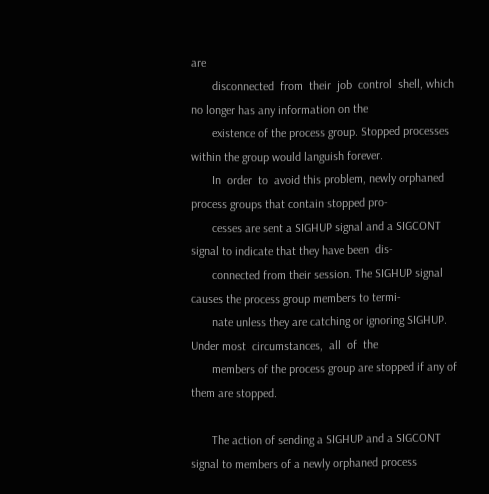are
       disconnected  from  their  job  control  shell, which no longer has any information on the
       existence of the process group. Stopped processes within the group would languish forever.
       In  order  to  avoid this problem, newly orphaned process groups that contain stopped pro-
       cesses are sent a SIGHUP signal and a SIGCONT signal to indicate that they have been  dis-
       connected from their session. The SIGHUP signal causes the process group members to termi-
       nate unless they are catching or ignoring SIGHUP. Under most  circumstances,  all  of  the
       members of the process group are stopped if any of them are stopped.

       The action of sending a SIGHUP and a SIGCONT signal to members of a newly orphaned process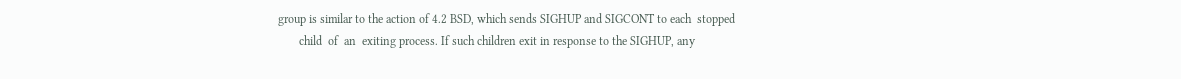group is similar to the action of 4.2 BSD, which sends SIGHUP and SIGCONT to each  stopped
       child  of  an  exiting process. If such children exit in response to the SIGHUP, any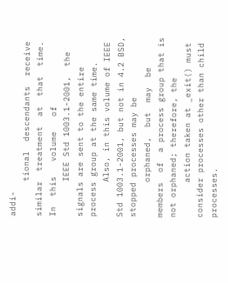addi-
       tional  descendants  receive  similar  treatment  at  that  time.   In  this   volume   of
       IEEE Std 1003.1-2001,  the  signals are sent to the entire process group at the same time.
       Also, in this volume of IEEE Std 1003.1-2001, but not in 4.2 BSD, stopped processes may be
       orphaned,  but  may  be  members  of  a process group that is not orphaned; therefore, the
       action taken at _exit() must consider processes other than child processes.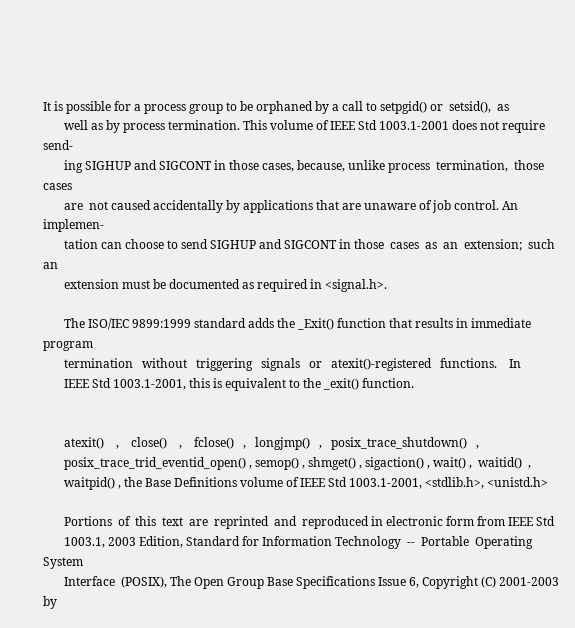It is possible for a process group to be orphaned by a call to setpgid() or  setsid(),  as
       well as by process termination. This volume of IEEE Std 1003.1-2001 does not require send-
       ing SIGHUP and SIGCONT in those cases, because, unlike process  termination,  those  cases
       are  not caused accidentally by applications that are unaware of job control. An implemen-
       tation can choose to send SIGHUP and SIGCONT in those  cases  as  an  extension;  such  an
       extension must be documented as required in <signal.h>.

       The ISO/IEC 9899:1999 standard adds the _Exit() function that results in immediate program
       termination   without   triggering   signals   or   atexit()-registered   functions.    In
       IEEE Std 1003.1-2001, this is equivalent to the _exit() function.


       atexit()    ,    close()    ,    fclose()   ,   longjmp()   ,   posix_trace_shutdown()   ,
       posix_trace_trid_eventid_open() , semop() , shmget() , sigaction() , wait() ,  waitid()  ,
       waitpid() , the Base Definitions volume of IEEE Std 1003.1-2001, <stdlib.h>, <unistd.h>

       Portions  of  this  text  are  reprinted  and  reproduced in electronic form from IEEE Std
       1003.1, 2003 Edition, Standard for Information Technology  --  Portable  Operating  System
       Interface  (POSIX), The Open Group Base Specifications Issue 6, Copyright (C) 2001-2003 by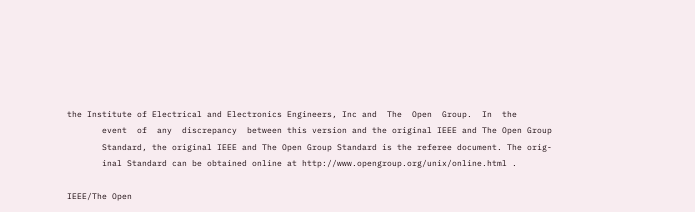the Institute of Electrical and Electronics Engineers, Inc and  The  Open  Group.  In  the
       event  of  any  discrepancy  between this version and the original IEEE and The Open Group
       Standard, the original IEEE and The Open Group Standard is the referee document. The orig-
       inal Standard can be obtained online at http://www.opengroup.org/unix/online.html .

IEEE/The Open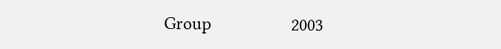Group                2003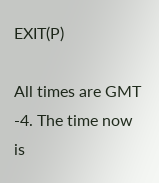EXIT(P)

All times are GMT -4. The time now is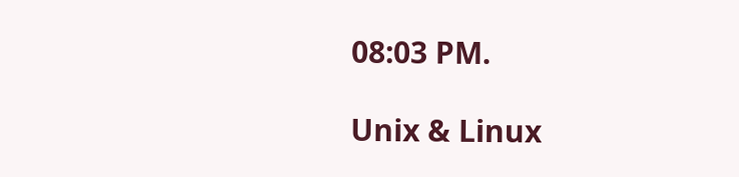08:03 PM.

Unix & Linux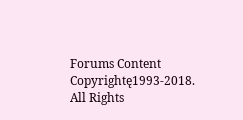Forums Content Copyrightę1993-2018. All Rights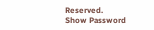Reserved.
Show Password